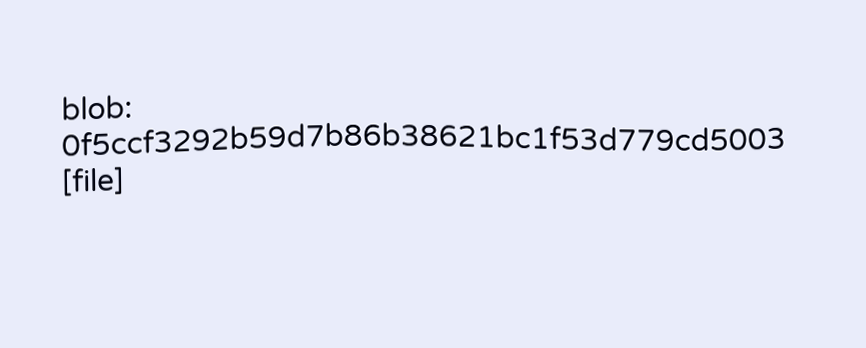blob: 0f5ccf3292b59d7b86b38621bc1f53d779cd5003 [file]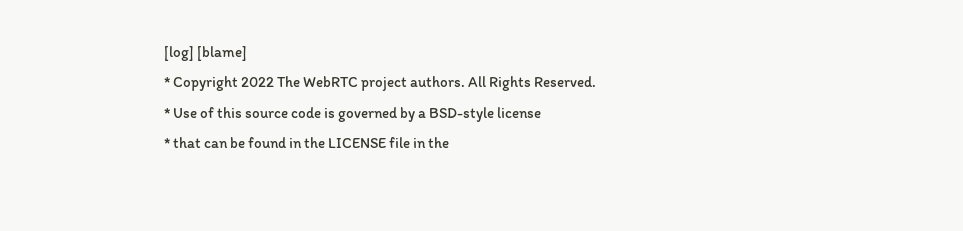[log] [blame]
* Copyright 2022 The WebRTC project authors. All Rights Reserved.
* Use of this source code is governed by a BSD-style license
* that can be found in the LICENSE file in the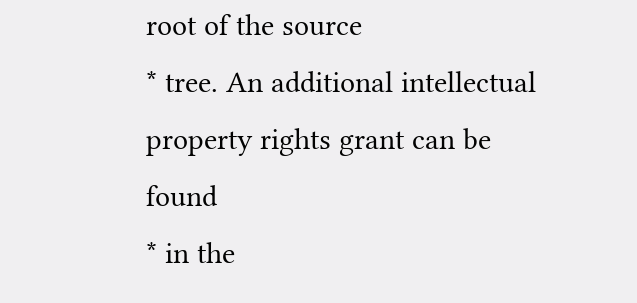root of the source
* tree. An additional intellectual property rights grant can be found
* in the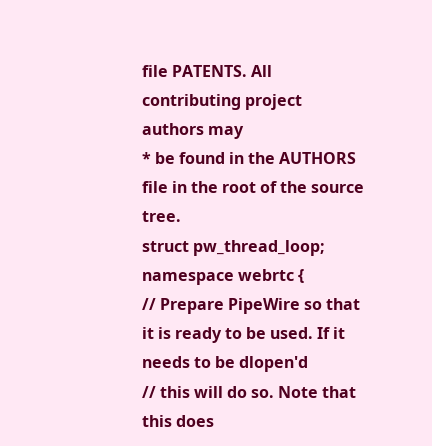file PATENTS. All contributing project authors may
* be found in the AUTHORS file in the root of the source tree.
struct pw_thread_loop;
namespace webrtc {
// Prepare PipeWire so that it is ready to be used. If it needs to be dlopen'd
// this will do so. Note that this does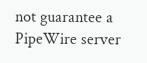not guarantee a PipeWire server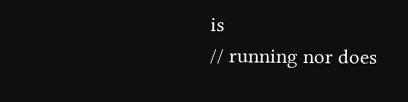is
// running nor does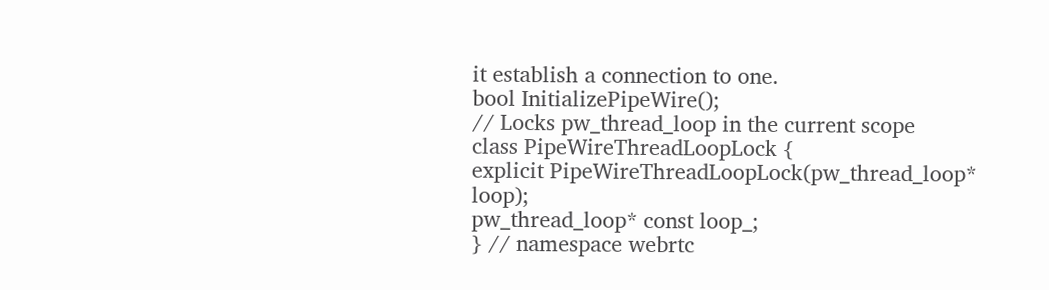it establish a connection to one.
bool InitializePipeWire();
// Locks pw_thread_loop in the current scope
class PipeWireThreadLoopLock {
explicit PipeWireThreadLoopLock(pw_thread_loop* loop);
pw_thread_loop* const loop_;
} // namespace webrtc